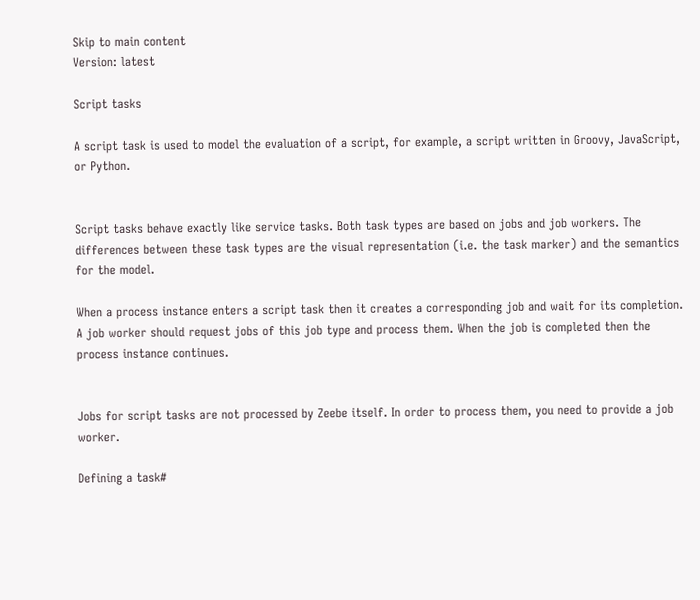Skip to main content
Version: latest

Script tasks

A script task is used to model the evaluation of a script, for example, a script written in Groovy, JavaScript, or Python.


Script tasks behave exactly like service tasks. Both task types are based on jobs and job workers. The differences between these task types are the visual representation (i.e. the task marker) and the semantics for the model.

When a process instance enters a script task then it creates a corresponding job and wait for its completion. A job worker should request jobs of this job type and process them. When the job is completed then the process instance continues.


Jobs for script tasks are not processed by Zeebe itself. In order to process them, you need to provide a job worker.

Defining a task#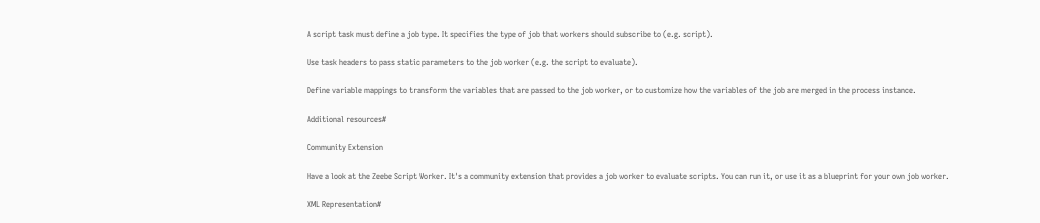A script task must define a job type. It specifies the type of job that workers should subscribe to (e.g. script).

Use task headers to pass static parameters to the job worker (e.g. the script to evaluate).

Define variable mappings to transform the variables that are passed to the job worker, or to customize how the variables of the job are merged in the process instance.

Additional resources#

Community Extension

Have a look at the Zeebe Script Worker. It's a community extension that provides a job worker to evaluate scripts. You can run it, or use it as a blueprint for your own job worker.

XML Representation#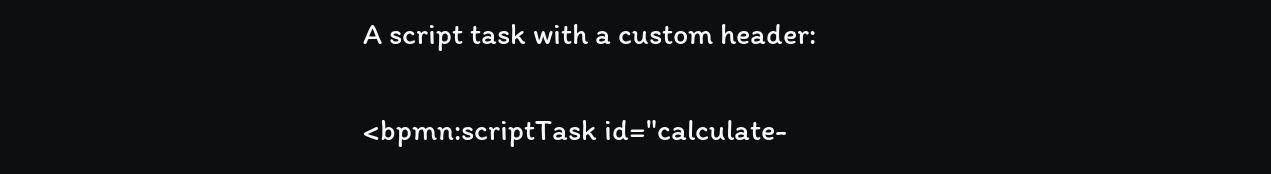A script task with a custom header:

<bpmn:scriptTask id="calculate-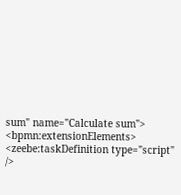sum" name="Calculate sum">  <bpmn:extensionElements>    <zeebe:taskDefinition type="script" />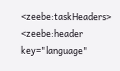<zeebe:taskHeaders>      <zeebe:header key="language"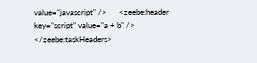value="javascript" />      <zeebe:header key="script" value="a + b" />    </zeebe:taskHeaders>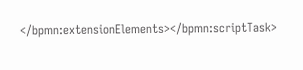</bpmn:extensionElements></bpmn:scriptTask>